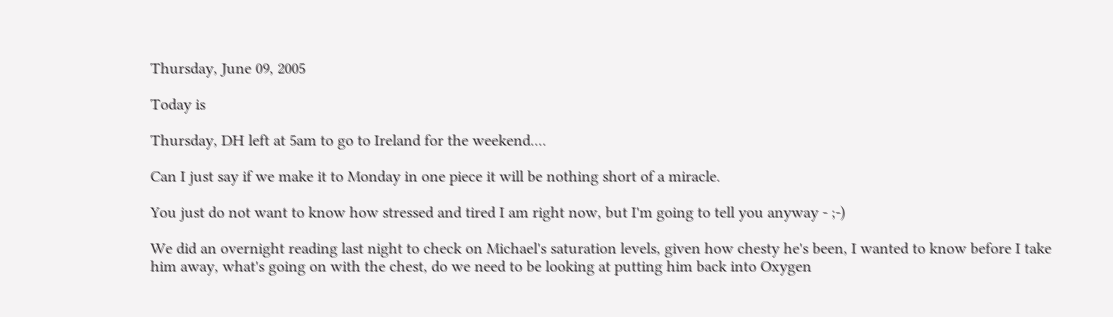Thursday, June 09, 2005

Today is

Thursday, DH left at 5am to go to Ireland for the weekend....

Can I just say if we make it to Monday in one piece it will be nothing short of a miracle.

You just do not want to know how stressed and tired I am right now, but I'm going to tell you anyway - ;-)

We did an overnight reading last night to check on Michael's saturation levels, given how chesty he's been, I wanted to know before I take him away, what's going on with the chest, do we need to be looking at putting him back into Oxygen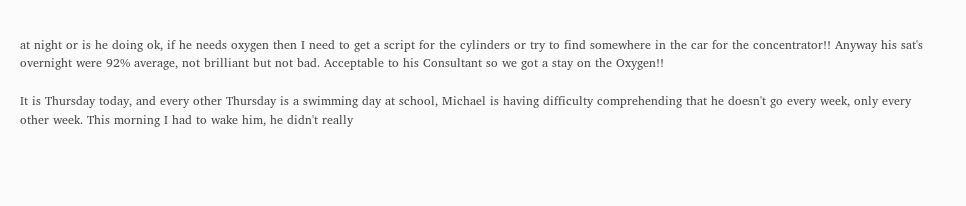at night or is he doing ok, if he needs oxygen then I need to get a script for the cylinders or try to find somewhere in the car for the concentrator!! Anyway his sat's overnight were 92% average, not brilliant but not bad. Acceptable to his Consultant so we got a stay on the Oxygen!!

It is Thursday today, and every other Thursday is a swimming day at school, Michael is having difficulty comprehending that he doesn't go every week, only every other week. This morning I had to wake him, he didn't really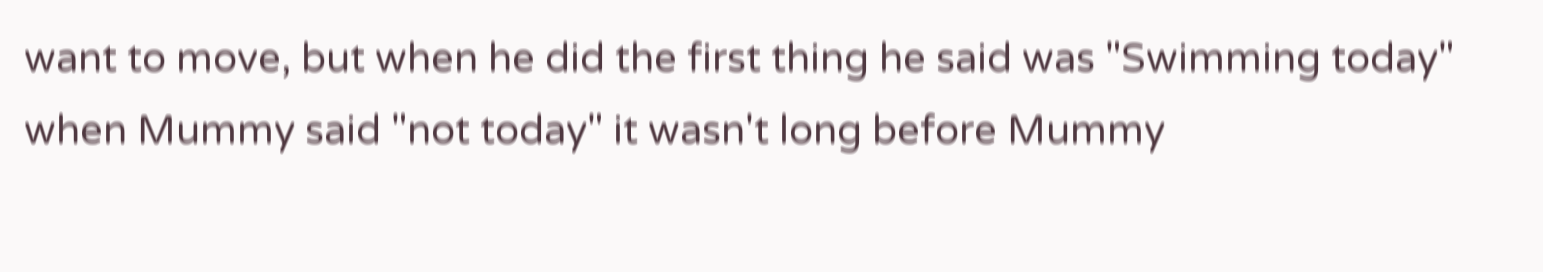want to move, but when he did the first thing he said was "Swimming today" when Mummy said "not today" it wasn't long before Mummy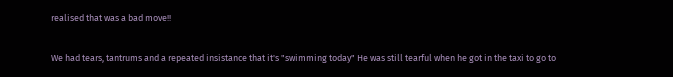realised that was a bad move!!

We had tears, tantrums and a repeated insistance that it's "swimming today" He was still tearful when he got in the taxi to go to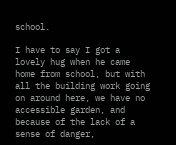school.

I have to say I got a lovely hug when he came home from school, but with all the building work going on around here, we have no accessible garden, and because of the lack of a sense of danger,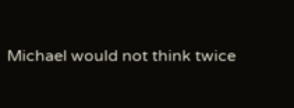Michael would not think twice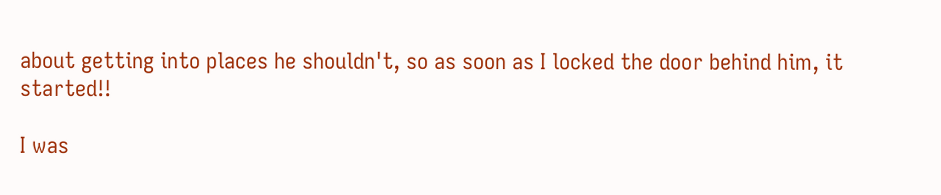about getting into places he shouldn't, so as soon as I locked the door behind him, it started!!

I was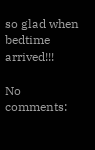so glad when bedtime arrived!!!

No comments: